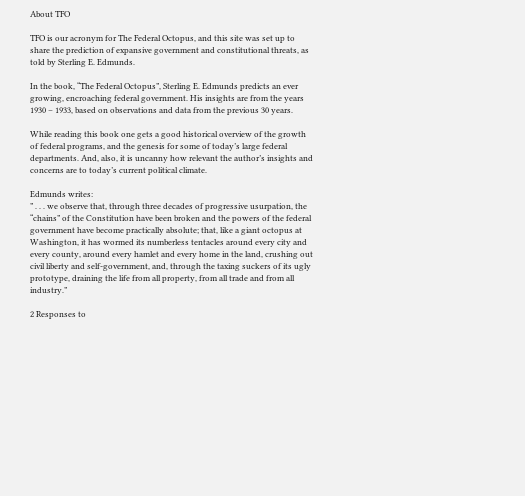About TFO

TFO is our acronym for The Federal Octopus, and this site was set up to share the prediction of expansive government and constitutional threats, as told by Sterling E. Edmunds.

In the book, “The Federal Octopus”, Sterling E. Edmunds predicts an ever growing, encroaching federal government. His insights are from the years 1930 – 1933, based on observations and data from the previous 30 years.

While reading this book one gets a good historical overview of the growth of federal programs, and the genesis for some of today’s large federal departments. And, also, it is uncanny how relevant the author’s insights and concerns are to today’s current political climate.

Edmunds writes:
” . . . we observe that, through three decades of progressive usurpation, the “chains” of the Constitution have been broken and the powers of the federal government have become practically absolute; that, like a giant octopus at Washington, it has wormed its numberless tentacles around every city and every county, around every hamlet and every home in the land, crushing out civil liberty and self-government, and, through the taxing suckers of its ugly prototype, draining the life from all property, from all trade and from all industry.”

2 Responses to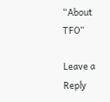“About TFO”

Leave a Reply